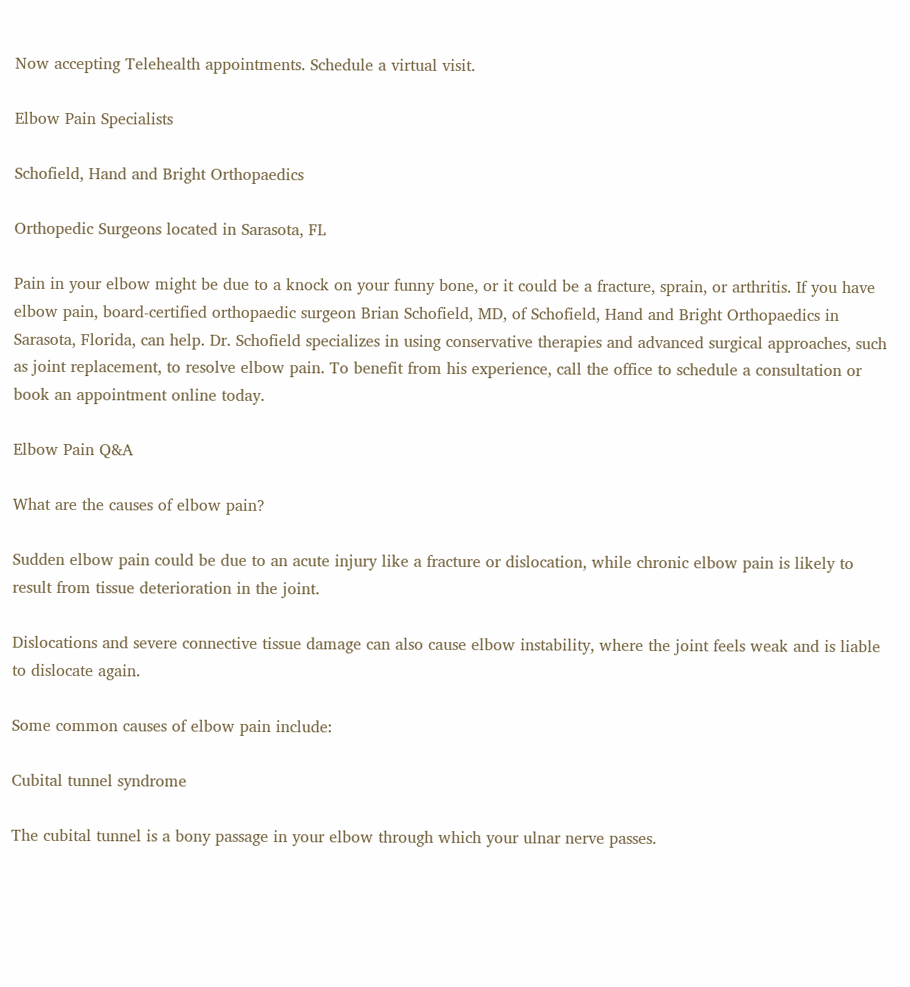Now accepting Telehealth appointments. Schedule a virtual visit.

Elbow Pain Specialists

Schofield, Hand and Bright Orthopaedics

Orthopedic Surgeons located in Sarasota, FL

Pain in your elbow might be due to a knock on your funny bone, or it could be a fracture, sprain, or arthritis. If you have elbow pain, board-certified orthopaedic surgeon Brian Schofield, MD, of Schofield, Hand and Bright Orthopaedics in Sarasota, Florida, can help. Dr. Schofield specializes in using conservative therapies and advanced surgical approaches, such as joint replacement, to resolve elbow pain. To benefit from his experience, call the office to schedule a consultation or book an appointment online today.

Elbow Pain Q&A

What are the causes of elbow pain?

Sudden elbow pain could be due to an acute injury like a fracture or dislocation, while chronic elbow pain is likely to result from tissue deterioration in the joint.

Dislocations and severe connective tissue damage can also cause elbow instability, where the joint feels weak and is liable to dislocate again.

Some common causes of elbow pain include:

Cubital tunnel syndrome

The cubital tunnel is a bony passage in your elbow through which your ulnar nerve passes.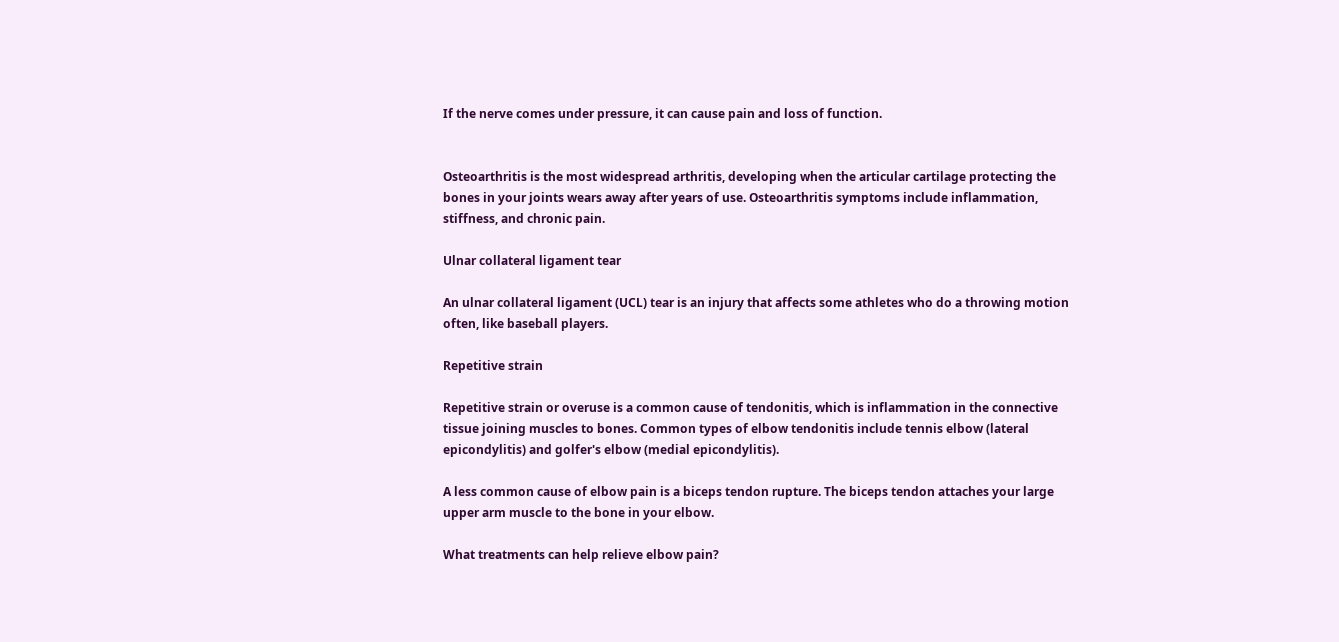If the nerve comes under pressure, it can cause pain and loss of function.


Osteoarthritis is the most widespread arthritis, developing when the articular cartilage protecting the bones in your joints wears away after years of use. Osteoarthritis symptoms include inflammation, stiffness, and chronic pain.

Ulnar collateral ligament tear

An ulnar collateral ligament (UCL) tear is an injury that affects some athletes who do a throwing motion often, like baseball players.

Repetitive strain

Repetitive strain or overuse is a common cause of tendonitis, which is inflammation in the connective tissue joining muscles to bones. Common types of elbow tendonitis include tennis elbow (lateral epicondylitis) and golfer's elbow (medial epicondylitis).

A less common cause of elbow pain is a biceps tendon rupture. The biceps tendon attaches your large upper arm muscle to the bone in your elbow.

What treatments can help relieve elbow pain?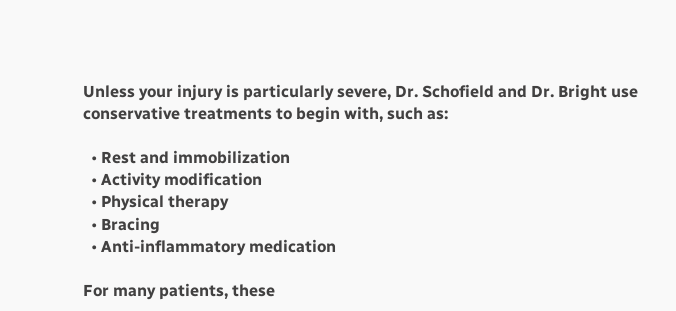Unless your injury is particularly severe, Dr. Schofield and Dr. Bright use conservative treatments to begin with, such as:

  • Rest and immobilization
  • Activity modification
  • Physical therapy
  • Bracing
  • Anti-inflammatory medication

For many patients, these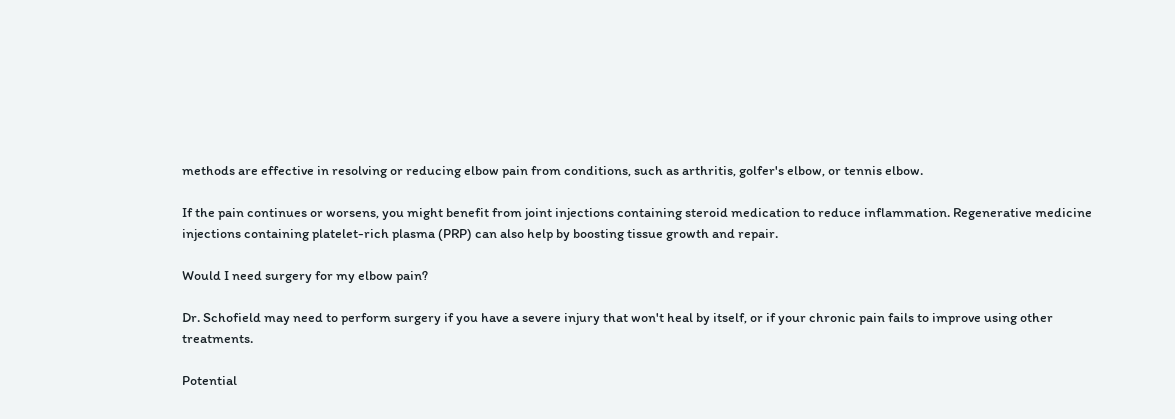methods are effective in resolving or reducing elbow pain from conditions, such as arthritis, golfer's elbow, or tennis elbow.

If the pain continues or worsens, you might benefit from joint injections containing steroid medication to reduce inflammation. Regenerative medicine injections containing platelet-rich plasma (PRP) can also help by boosting tissue growth and repair.

Would I need surgery for my elbow pain?

Dr. Schofield may need to perform surgery if you have a severe injury that won't heal by itself, or if your chronic pain fails to improve using other treatments.

Potential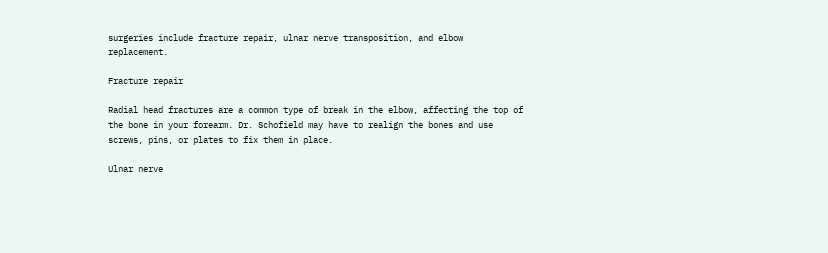surgeries include fracture repair, ulnar nerve transposition, and elbow replacement.

Fracture repair

Radial head fractures are a common type of break in the elbow, affecting the top of the bone in your forearm. Dr. Schofield may have to realign the bones and use screws, pins, or plates to fix them in place.

Ulnar nerve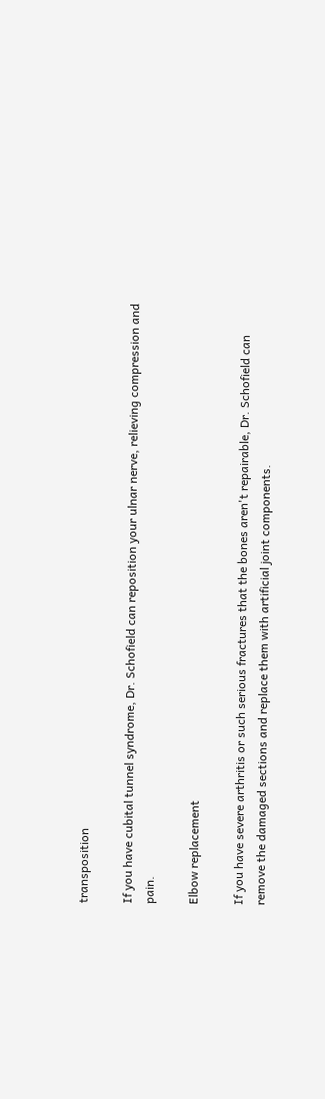transposition

If you have cubital tunnel syndrome, Dr. Schofield can reposition your ulnar nerve, relieving compression and pain.

Elbow replacement

If you have severe arthritis or such serious fractures that the bones aren't repairable, Dr. Schofield can remove the damaged sections and replace them with artificial joint components.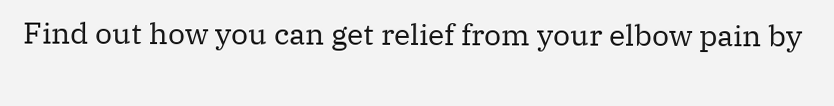Find out how you can get relief from your elbow pain by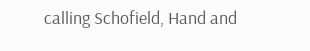calling Schofield, Hand and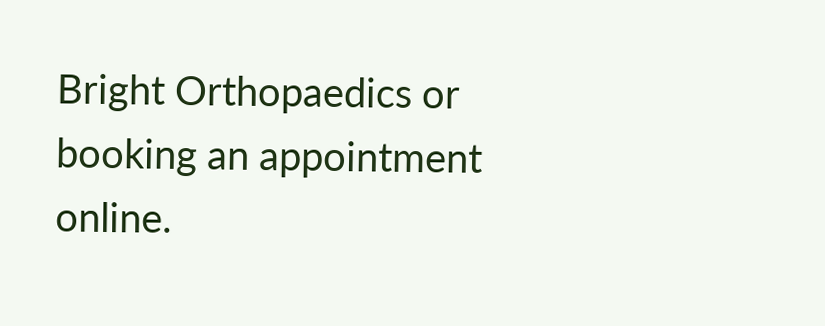Bright Orthopaedics or booking an appointment online.